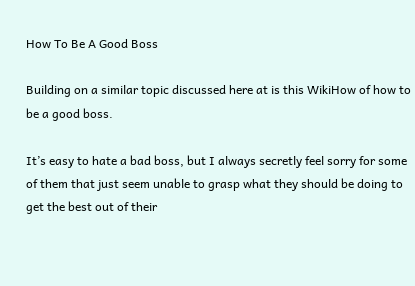How To Be A Good Boss

Building on a similar topic discussed here at is this WikiHow of how to be a good boss.

It’s easy to hate a bad boss, but I always secretly feel sorry for some of them that just seem unable to grasp what they should be doing to get the best out of their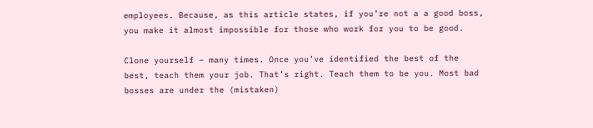employees. Because, as this article states, if you’re not a a good boss, you make it almost impossible for those who work for you to be good.

Clone yourself – many times. Once you’ve identified the best of the best, teach them your job. That’s right. Teach them to be you. Most bad bosses are under the (mistaken)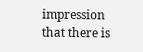impression that there is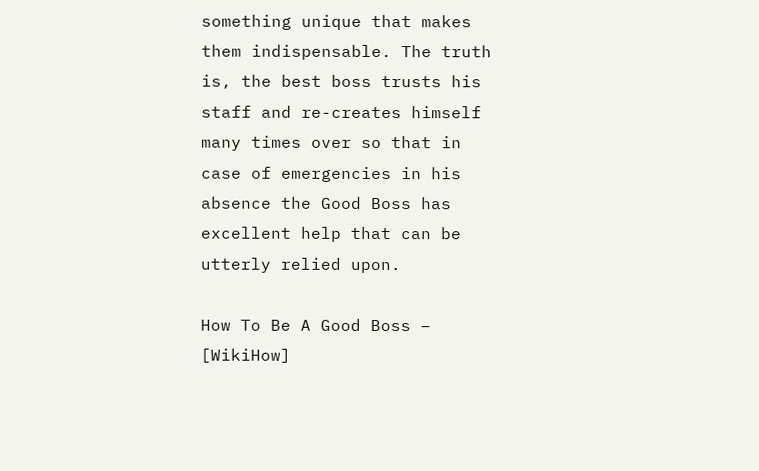something unique that makes them indispensable. The truth is, the best boss trusts his staff and re-creates himself many times over so that in case of emergencies in his absence the Good Boss has excellent help that can be utterly relied upon.

How To Be A Good Boss – [WikiHow]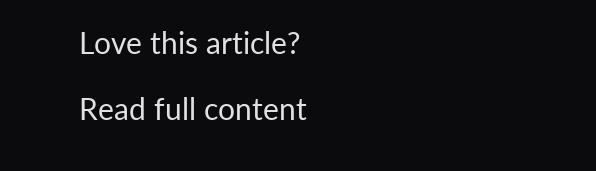Love this article?

Read full content